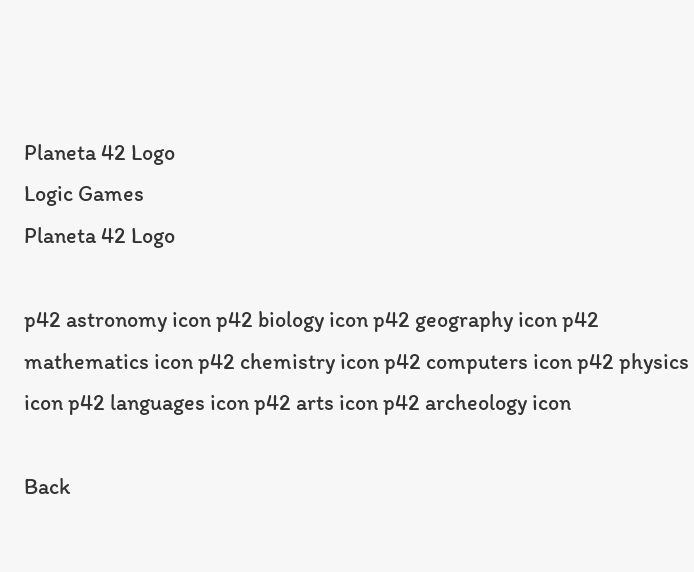Planeta 42 Logo
Logic Games
Planeta 42 Logo

p42 astronomy icon p42 biology icon p42 geography icon p42 mathematics icon p42 chemistry icon p42 computers icon p42 physics icon p42 languages icon p42 arts icon p42 archeology icon

Back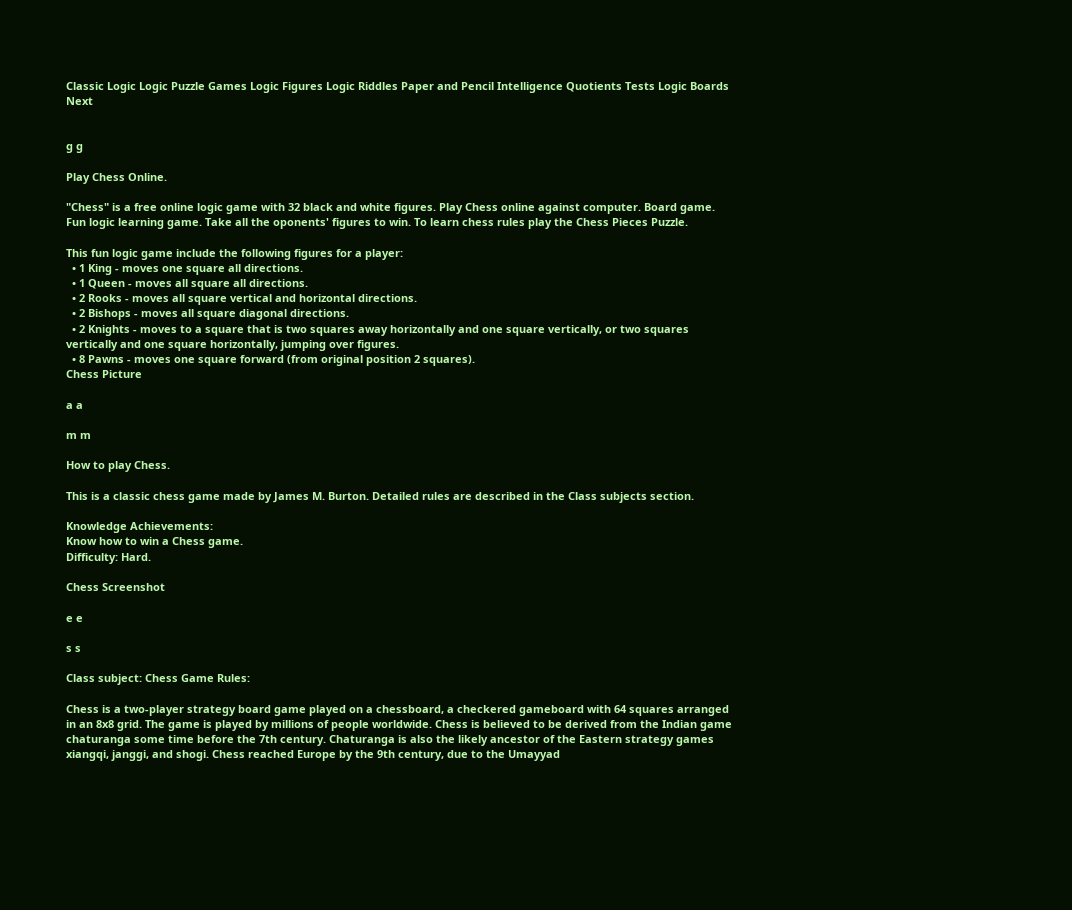Classic Logic Logic Puzzle Games Logic Figures Logic Riddles Paper and Pencil Intelligence Quotients Tests Logic Boards Next


g g

Play Chess Online.

"Chess" is a free online logic game with 32 black and white figures. Play Chess online against computer. Board game. Fun logic learning game. Take all the oponents' figures to win. To learn chess rules play the Chess Pieces Puzzle.

This fun logic game include the following figures for a player:
  • 1 King - moves one square all directions.
  • 1 Queen - moves all square all directions.
  • 2 Rooks - moves all square vertical and horizontal directions.
  • 2 Bishops - moves all square diagonal directions.
  • 2 Knights - moves to a square that is two squares away horizontally and one square vertically, or two squares vertically and one square horizontally, jumping over figures.
  • 8 Pawns - moves one square forward (from original position 2 squares).
Chess Picture

a a

m m

How to play Chess.

This is a classic chess game made by James M. Burton. Detailed rules are described in the Class subjects section.

Knowledge Achievements:
Know how to win a Chess game.
Difficulty: Hard.

Chess Screenshot

e e

s s

Class subject: Chess Game Rules:

Chess is a two-player strategy board game played on a chessboard, a checkered gameboard with 64 squares arranged in an 8x8 grid. The game is played by millions of people worldwide. Chess is believed to be derived from the Indian game chaturanga some time before the 7th century. Chaturanga is also the likely ancestor of the Eastern strategy games xiangqi, janggi, and shogi. Chess reached Europe by the 9th century, due to the Umayyad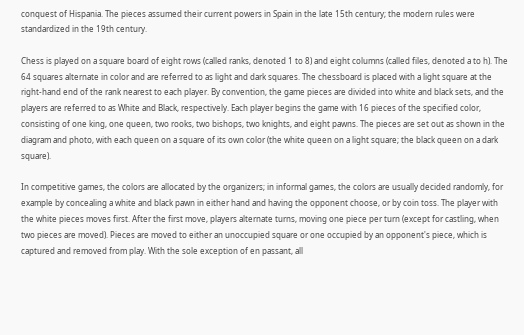conquest of Hispania. The pieces assumed their current powers in Spain in the late 15th century; the modern rules were standardized in the 19th century.

Chess is played on a square board of eight rows (called ranks, denoted 1 to 8) and eight columns (called files, denoted a to h). The 64 squares alternate in color and are referred to as light and dark squares. The chessboard is placed with a light square at the right-hand end of the rank nearest to each player. By convention, the game pieces are divided into white and black sets, and the players are referred to as White and Black, respectively. Each player begins the game with 16 pieces of the specified color, consisting of one king, one queen, two rooks, two bishops, two knights, and eight pawns. The pieces are set out as shown in the diagram and photo, with each queen on a square of its own color (the white queen on a light square; the black queen on a dark square).

In competitive games, the colors are allocated by the organizers; in informal games, the colors are usually decided randomly, for example by concealing a white and black pawn in either hand and having the opponent choose, or by coin toss. The player with the white pieces moves first. After the first move, players alternate turns, moving one piece per turn (except for castling, when two pieces are moved). Pieces are moved to either an unoccupied square or one occupied by an opponent's piece, which is captured and removed from play. With the sole exception of en passant, all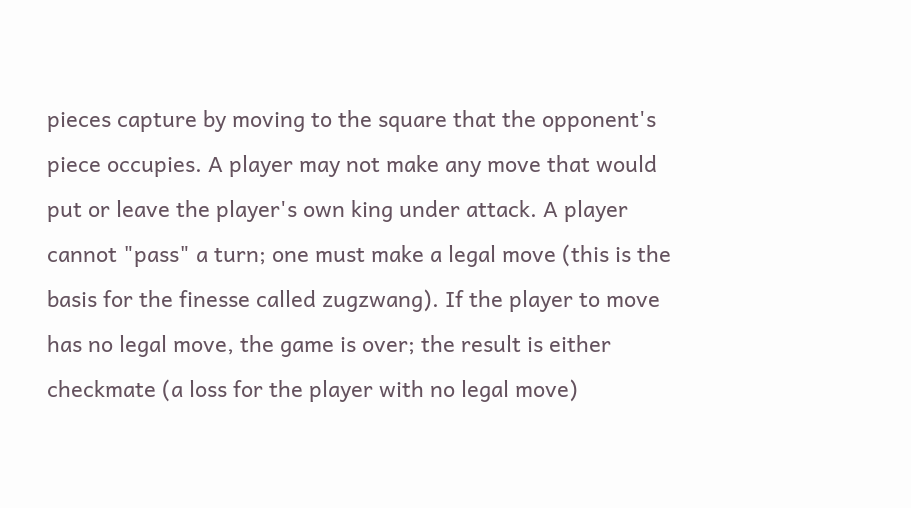pieces capture by moving to the square that the opponent's piece occupies. A player may not make any move that would put or leave the player's own king under attack. A player cannot "pass" a turn; one must make a legal move (this is the basis for the finesse called zugzwang). If the player to move has no legal move, the game is over; the result is either checkmate (a loss for the player with no legal move)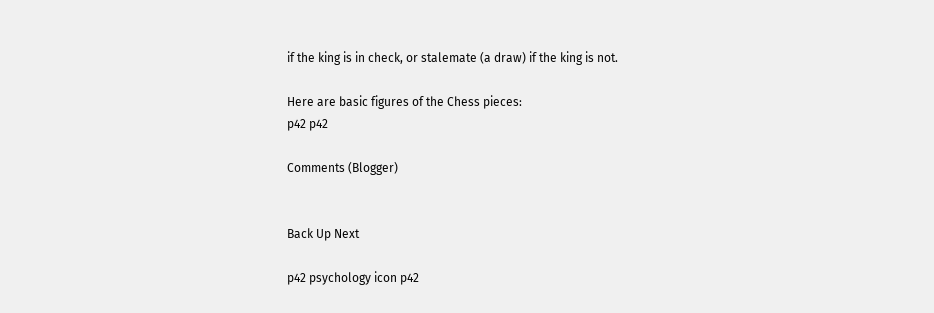if the king is in check, or stalemate (a draw) if the king is not.

Here are basic figures of the Chess pieces:
p42 p42

Comments (Blogger)


Back Up Next

p42 psychology icon p42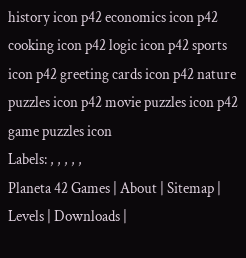history icon p42 economics icon p42 cooking icon p42 logic icon p42 sports icon p42 greeting cards icon p42 nature puzzles icon p42 movie puzzles icon p42 game puzzles icon
Labels: , , , , ,
Planeta 42 Games | About | Sitemap | Levels | Downloads |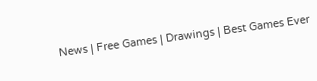News | Free Games | Drawings | Best Games Ever